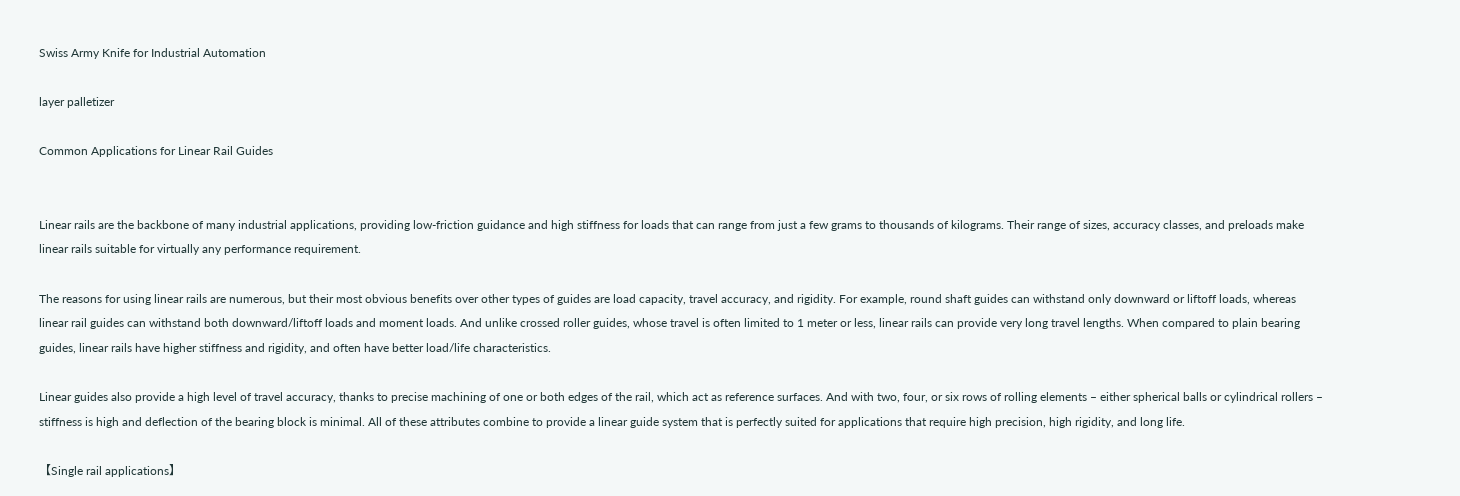Swiss Army Knife for Industrial Automation

layer palletizer

Common Applications for Linear Rail Guides


Linear rails are the backbone of many industrial applications, providing low-friction guidance and high stiffness for loads that can range from just a few grams to thousands of kilograms. Their range of sizes, accuracy classes, and preloads make linear rails suitable for virtually any performance requirement.

The reasons for using linear rails are numerous, but their most obvious benefits over other types of guides are load capacity, travel accuracy, and rigidity. For example, round shaft guides can withstand only downward or liftoff loads, whereas linear rail guides can withstand both downward/liftoff loads and moment loads. And unlike crossed roller guides, whose travel is often limited to 1 meter or less, linear rails can provide very long travel lengths. When compared to plain bearing guides, linear rails have higher stiffness and rigidity, and often have better load/life characteristics.

Linear guides also provide a high level of travel accuracy, thanks to precise machining of one or both edges of the rail, which act as reference surfaces. And with two, four, or six rows of rolling elements – either spherical balls or cylindrical rollers – stiffness is high and deflection of the bearing block is minimal. All of these attributes combine to provide a linear guide system that is perfectly suited for applications that require high precision, high rigidity, and long life.

【Single rail applications】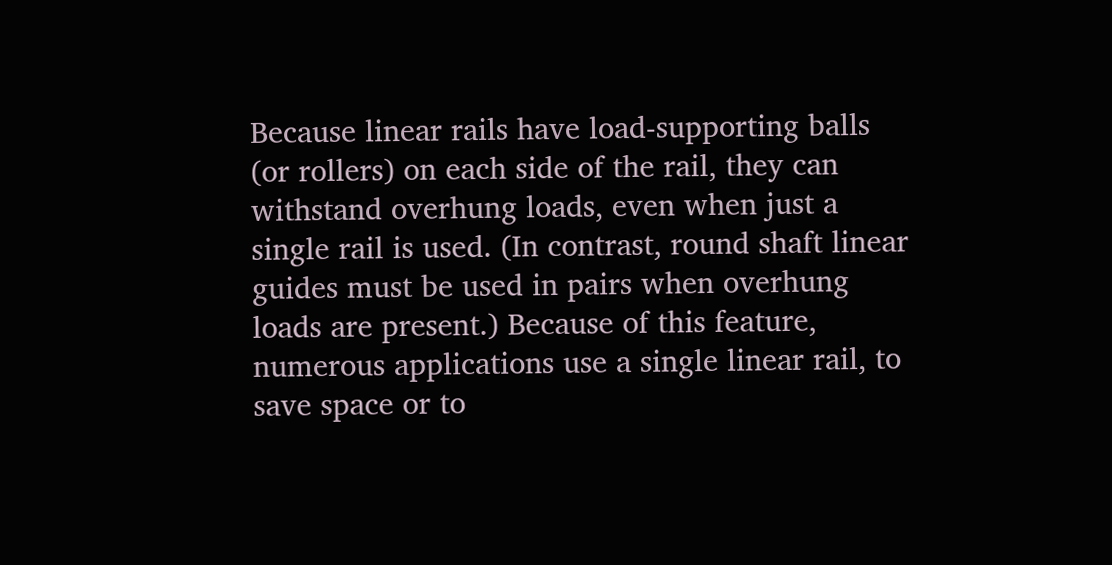Because linear rails have load-supporting balls (or rollers) on each side of the rail, they can withstand overhung loads, even when just a single rail is used. (In contrast, round shaft linear guides must be used in pairs when overhung loads are present.) Because of this feature, numerous applications use a single linear rail, to save space or to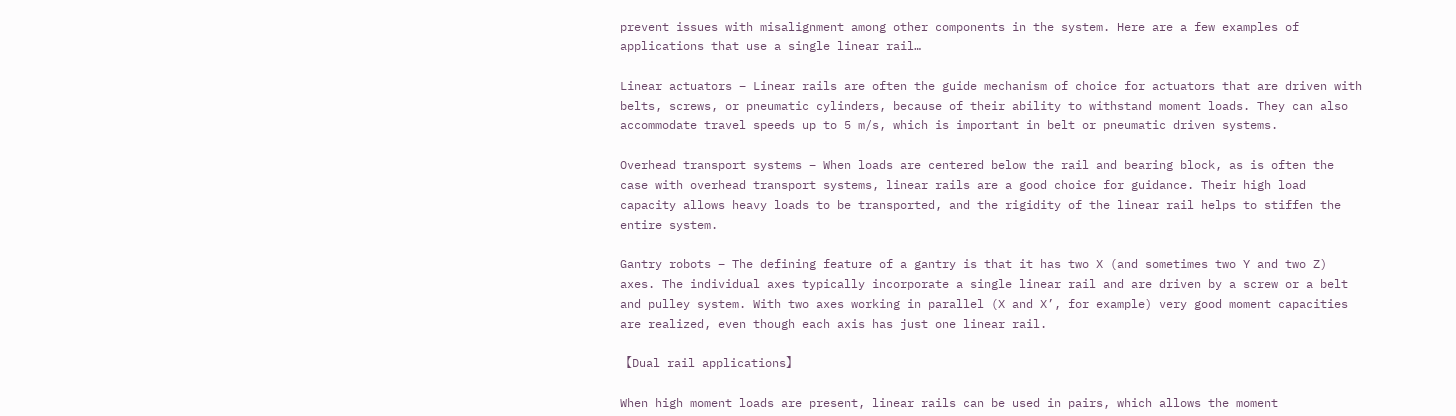prevent issues with misalignment among other components in the system. Here are a few examples of applications that use a single linear rail…

Linear actuators – Linear rails are often the guide mechanism of choice for actuators that are driven with belts, screws, or pneumatic cylinders, because of their ability to withstand moment loads. They can also accommodate travel speeds up to 5 m/s, which is important in belt or pneumatic driven systems.

Overhead transport systems – When loads are centered below the rail and bearing block, as is often the case with overhead transport systems, linear rails are a good choice for guidance. Their high load capacity allows heavy loads to be transported, and the rigidity of the linear rail helps to stiffen the entire system.

Gantry robots – The defining feature of a gantry is that it has two X (and sometimes two Y and two Z) axes. The individual axes typically incorporate a single linear rail and are driven by a screw or a belt and pulley system. With two axes working in parallel (X and X’, for example) very good moment capacities are realized, even though each axis has just one linear rail.

【Dual rail applications】

When high moment loads are present, linear rails can be used in pairs, which allows the moment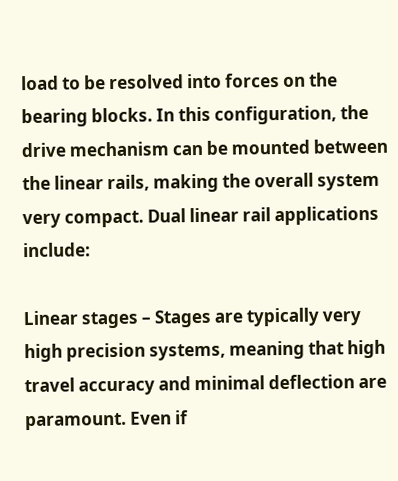load to be resolved into forces on the bearing blocks. In this configuration, the drive mechanism can be mounted between the linear rails, making the overall system very compact. Dual linear rail applications include:

Linear stages – Stages are typically very high precision systems, meaning that high travel accuracy and minimal deflection are paramount. Even if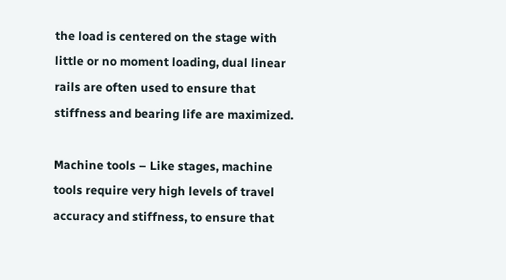the load is centered on the stage with little or no moment loading, dual linear rails are often used to ensure that stiffness and bearing life are maximized.

Machine tools – Like stages, machine tools require very high levels of travel accuracy and stiffness, to ensure that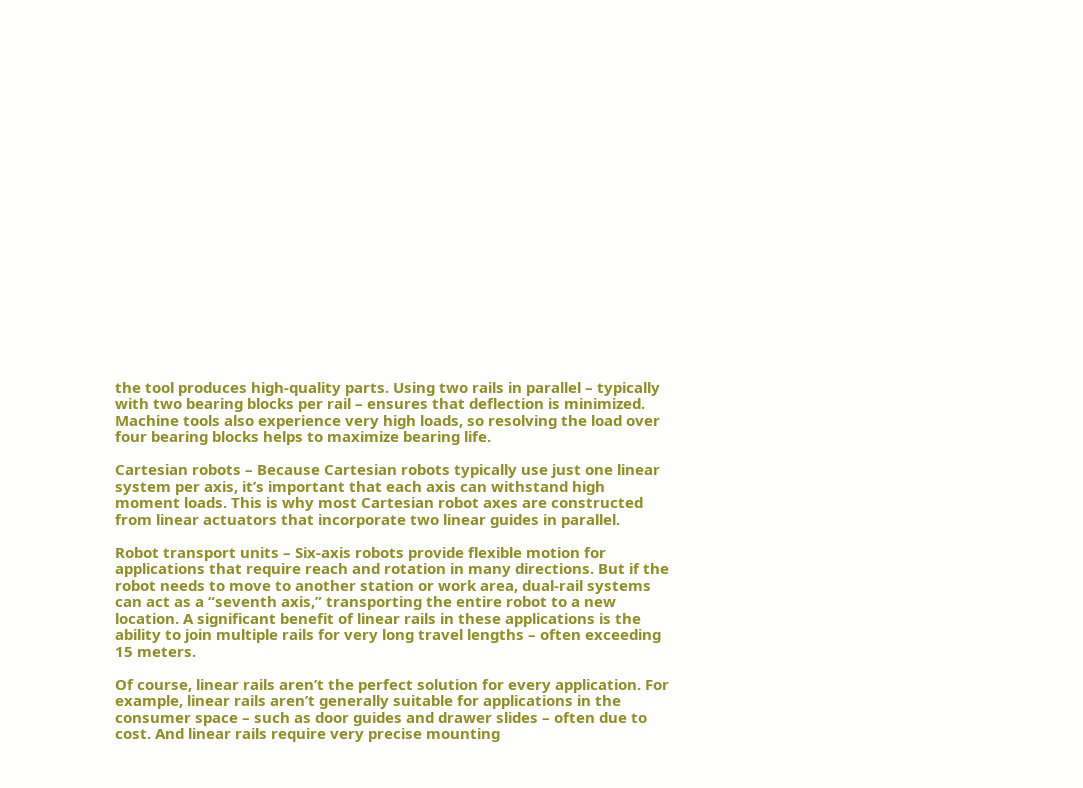the tool produces high-quality parts. Using two rails in parallel – typically with two bearing blocks per rail – ensures that deflection is minimized. Machine tools also experience very high loads, so resolving the load over four bearing blocks helps to maximize bearing life.

Cartesian robots – Because Cartesian robots typically use just one linear system per axis, it’s important that each axis can withstand high moment loads. This is why most Cartesian robot axes are constructed from linear actuators that incorporate two linear guides in parallel.

Robot transport units – Six-axis robots provide flexible motion for applications that require reach and rotation in many directions. But if the robot needs to move to another station or work area, dual-rail systems can act as a “seventh axis,” transporting the entire robot to a new location. A significant benefit of linear rails in these applications is the ability to join multiple rails for very long travel lengths – often exceeding 15 meters.

Of course, linear rails aren’t the perfect solution for every application. For example, linear rails aren’t generally suitable for applications in the consumer space – such as door guides and drawer slides – often due to cost. And linear rails require very precise mounting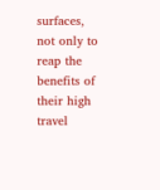surfaces, not only to reap the benefits of their high travel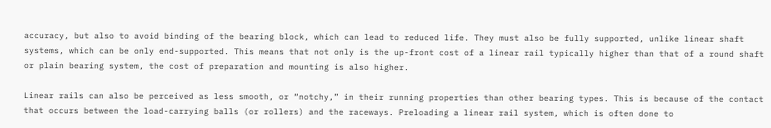accuracy, but also to avoid binding of the bearing block, which can lead to reduced life. They must also be fully supported, unlike linear shaft systems, which can be only end-supported. This means that not only is the up-front cost of a linear rail typically higher than that of a round shaft or plain bearing system, the cost of preparation and mounting is also higher.

Linear rails can also be perceived as less smooth, or “notchy,” in their running properties than other bearing types. This is because of the contact that occurs between the load-carrying balls (or rollers) and the raceways. Preloading a linear rail system, which is often done to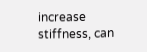increase stiffness, can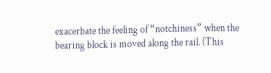exacerbate the feeling of “notchiness” when the bearing block is moved along the rail. (This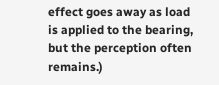effect goes away as load is applied to the bearing, but the perception often remains.)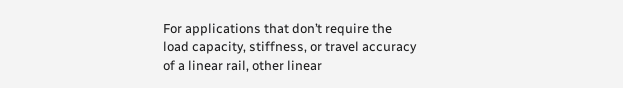For applications that don’t require the load capacity, stiffness, or travel accuracy of a linear rail, other linear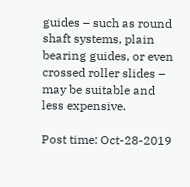guides – such as round shaft systems, plain bearing guides, or even crossed roller slides – may be suitable and less expensive.

Post time: Oct-28-2019